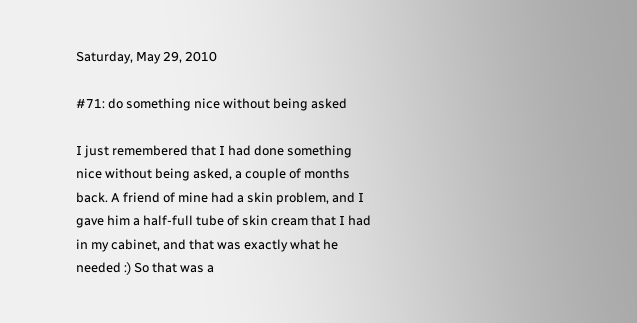Saturday, May 29, 2010

#71: do something nice without being asked

I just remembered that I had done something nice without being asked, a couple of months back. A friend of mine had a skin problem, and I gave him a half-full tube of skin cream that I had in my cabinet, and that was exactly what he needed :) So that was a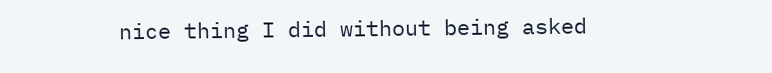nice thing I did without being asked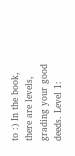to :) In the book, there are levels, grading your good deeds. Level 1: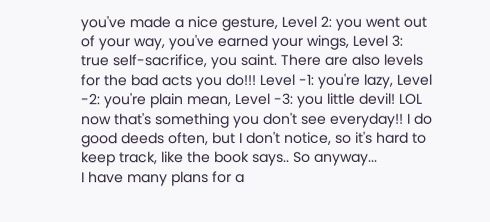you've made a nice gesture, Level 2: you went out of your way, you've earned your wings, Level 3: true self-sacrifice, you saint. There are also levels for the bad acts you do!!! Level -1: you're lazy, Level -2: you're plain mean, Level -3: you little devil! LOL now that's something you don't see everyday!! I do good deeds often, but I don't notice, so it's hard to keep track, like the book says.. So anyway...
I have many plans for a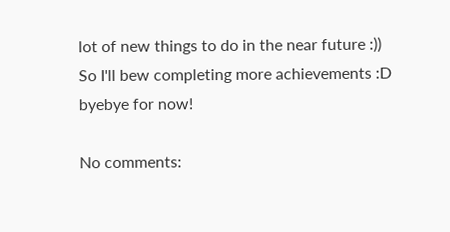lot of new things to do in the near future :)) So I'll bew completing more achievements :D byebye for now!

No comments: